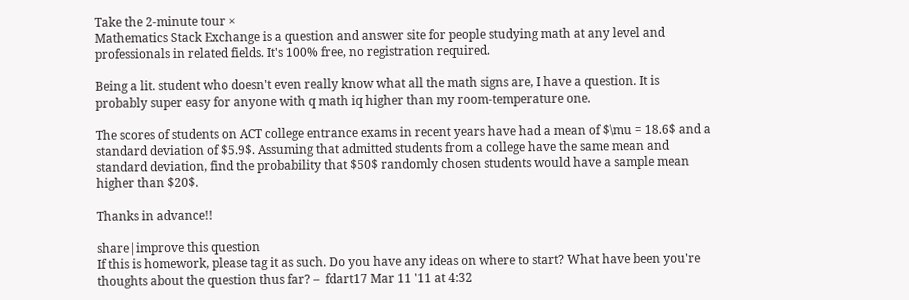Take the 2-minute tour ×
Mathematics Stack Exchange is a question and answer site for people studying math at any level and professionals in related fields. It's 100% free, no registration required.

Being a lit. student who doesn't even really know what all the math signs are, I have a question. It is probably super easy for anyone with q math iq higher than my room-temperature one.

The scores of students on ACT college entrance exams in recent years have had a mean of $\mu = 18.6$ and a standard deviation of $5.9$. Assuming that admitted students from a college have the same mean and standard deviation, find the probability that $50$ randomly chosen students would have a sample mean higher than $20$.

Thanks in advance!!

share|improve this question
If this is homework, please tag it as such. Do you have any ideas on where to start? What have been you're thoughts about the question thus far? –  fdart17 Mar 11 '11 at 4:32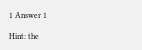1 Answer 1

Hint: the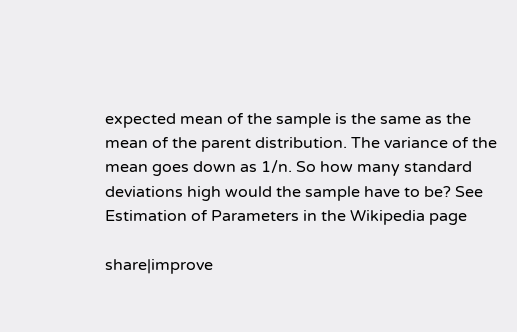expected mean of the sample is the same as the mean of the parent distribution. The variance of the mean goes down as 1/n. So how many standard deviations high would the sample have to be? See Estimation of Parameters in the Wikipedia page

share|improve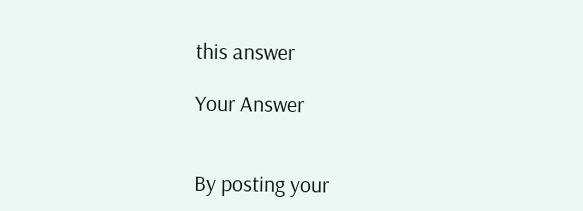this answer

Your Answer


By posting your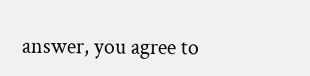answer, you agree to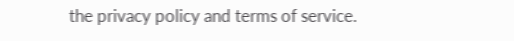the privacy policy and terms of service.